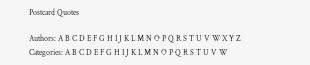Postcard Quotes

Authors: A B C D E F G H I J K L M N O P Q R S T U V W X Y Z
Categories: A B C D E F G H I J K L M N O P Q R S T U V W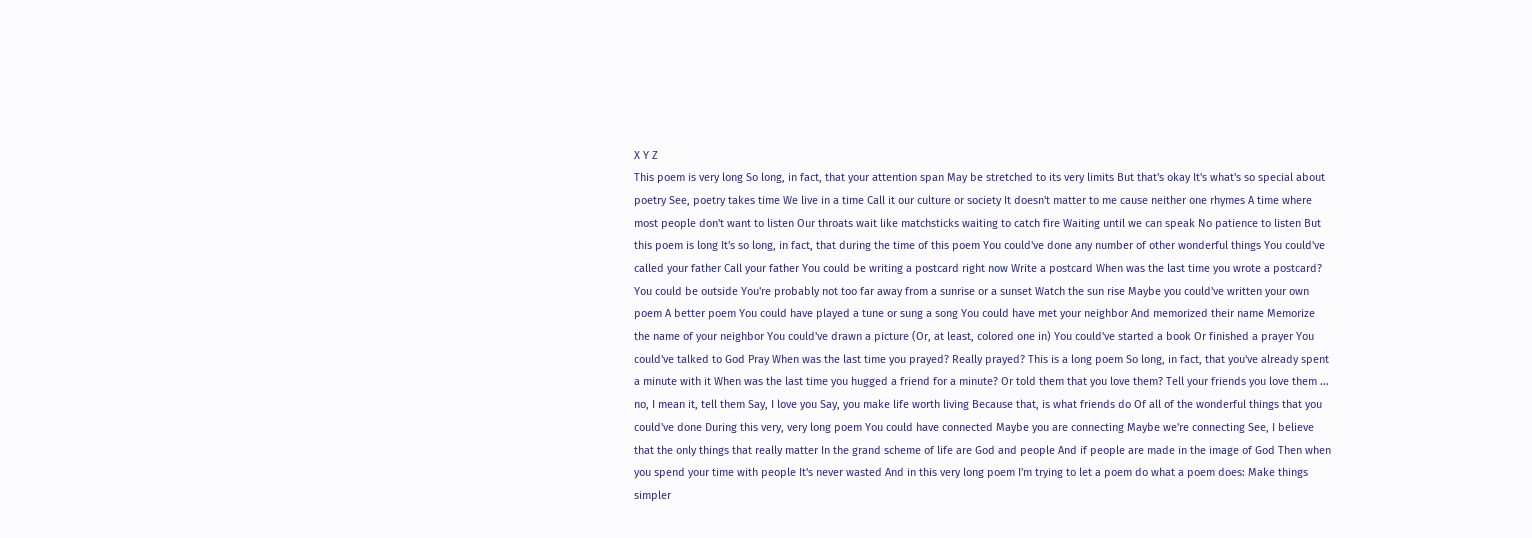X Y Z
This poem is very long So long, in fact, that your attention span May be stretched to its very limits But that's okay It's what's so special about poetry See, poetry takes time We live in a time Call it our culture or society It doesn't matter to me cause neither one rhymes A time where most people don't want to listen Our throats wait like matchsticks waiting to catch fire Waiting until we can speak No patience to listen But this poem is long It's so long, in fact, that during the time of this poem You could've done any number of other wonderful things You could've called your father Call your father You could be writing a postcard right now Write a postcard When was the last time you wrote a postcard? You could be outside You're probably not too far away from a sunrise or a sunset Watch the sun rise Maybe you could've written your own poem A better poem You could have played a tune or sung a song You could have met your neighbor And memorized their name Memorize the name of your neighbor You could've drawn a picture (Or, at least, colored one in) You could've started a book Or finished a prayer You could've talked to God Pray When was the last time you prayed? Really prayed? This is a long poem So long, in fact, that you've already spent a minute with it When was the last time you hugged a friend for a minute? Or told them that you love them? Tell your friends you love them ... no, I mean it, tell them Say, I love you Say, you make life worth living Because that, is what friends do Of all of the wonderful things that you could've done During this very, very long poem You could have connected Maybe you are connecting Maybe we're connecting See, I believe that the only things that really matter In the grand scheme of life are God and people And if people are made in the image of God Then when you spend your time with people It's never wasted And in this very long poem I'm trying to let a poem do what a poem does: Make things simpler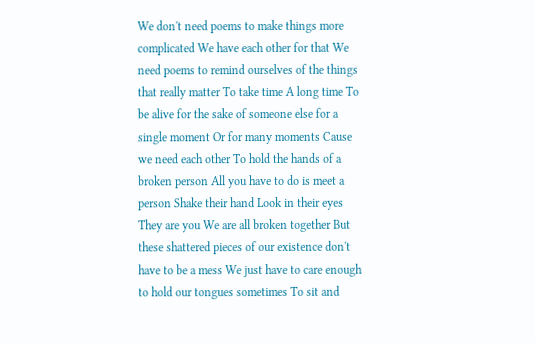We don't need poems to make things more complicated We have each other for that We need poems to remind ourselves of the things that really matter To take time A long time To be alive for the sake of someone else for a single moment Or for many moments Cause we need each other To hold the hands of a broken person All you have to do is meet a person Shake their hand Look in their eyes They are you We are all broken together But these shattered pieces of our existence don't have to be a mess We just have to care enough to hold our tongues sometimes To sit and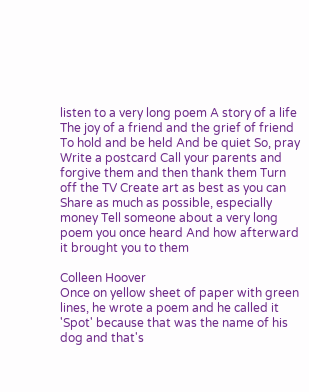listen to a very long poem A story of a life The joy of a friend and the grief of friend To hold and be held And be quiet So, pray Write a postcard Call your parents and forgive them and then thank them Turn off the TV Create art as best as you can Share as much as possible, especially money Tell someone about a very long poem you once heard And how afterward it brought you to them

Colleen Hoover
Once on yellow sheet of paper with green lines, he wrote a poem and he called it 'Spot' because that was the name of his dog and that's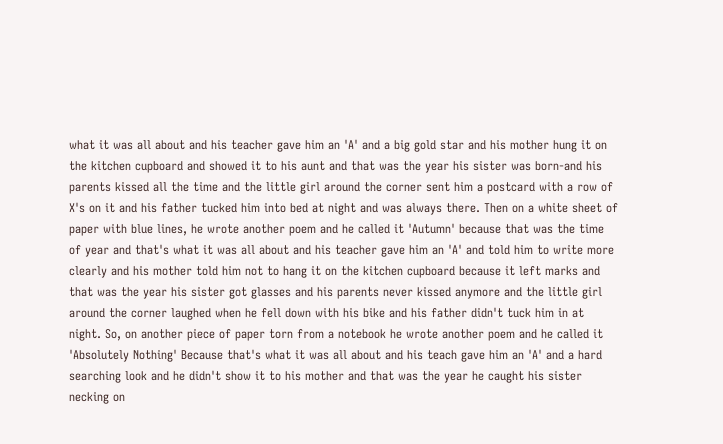what it was all about and his teacher gave him an 'A' and a big gold star and his mother hung it on the kitchen cupboard and showed it to his aunt and that was the year his sister was born-and his parents kissed all the time and the little girl around the corner sent him a postcard with a row of X's on it and his father tucked him into bed at night and was always there. Then on a white sheet of paper with blue lines, he wrote another poem and he called it 'Autumn' because that was the time of year and that's what it was all about and his teacher gave him an 'A' and told him to write more clearly and his mother told him not to hang it on the kitchen cupboard because it left marks and that was the year his sister got glasses and his parents never kissed anymore and the little girl around the corner laughed when he fell down with his bike and his father didn't tuck him in at night. So, on another piece of paper torn from a notebook he wrote another poem and he called it 'Absolutely Nothing' Because that's what it was all about and his teach gave him an 'A' and a hard searching look and he didn't show it to his mother and that was the year he caught his sister necking on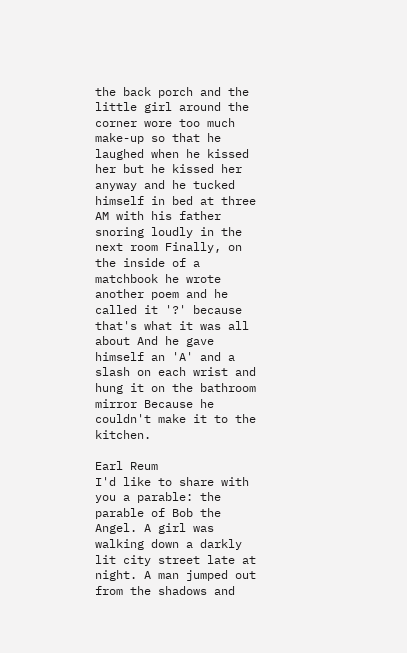the back porch and the little girl around the corner wore too much make-up so that he laughed when he kissed her but he kissed her anyway and he tucked himself in bed at three AM with his father snoring loudly in the next room Finally, on the inside of a matchbook he wrote another poem and he called it '?' because that's what it was all about And he gave himself an 'A' and a slash on each wrist and hung it on the bathroom mirror Because he couldn't make it to the kitchen.

Earl Reum
I'd like to share with you a parable: the parable of Bob the Angel. A girl was walking down a darkly lit city street late at night. A man jumped out from the shadows and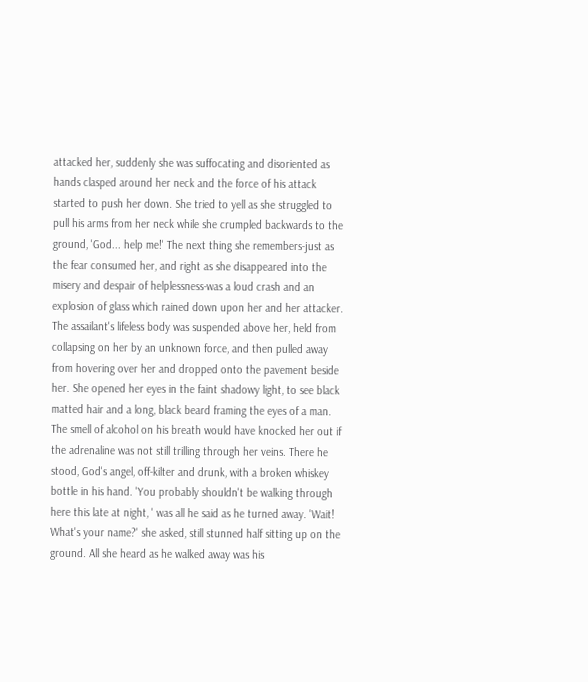attacked her, suddenly she was suffocating and disoriented as hands clasped around her neck and the force of his attack started to push her down. She tried to yell as she struggled to pull his arms from her neck while she crumpled backwards to the ground, 'God... help me!' The next thing she remembers-just as the fear consumed her, and right as she disappeared into the misery and despair of helplessness-was a loud crash and an explosion of glass which rained down upon her and her attacker. The assailant's lifeless body was suspended above her, held from collapsing on her by an unknown force, and then pulled away from hovering over her and dropped onto the pavement beside her. She opened her eyes in the faint shadowy light, to see black matted hair and a long, black beard framing the eyes of a man. The smell of alcohol on his breath would have knocked her out if the adrenaline was not still trilling through her veins. There he stood, God's angel, off-kilter and drunk, with a broken whiskey bottle in his hand. 'You probably shouldn't be walking through here this late at night, ' was all he said as he turned away. 'Wait! What's your name?' she asked, still stunned half sitting up on the ground. All she heard as he walked away was his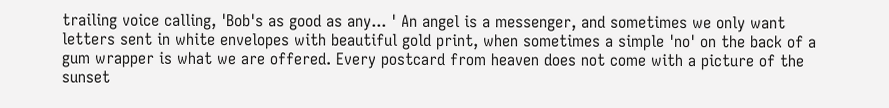trailing voice calling, 'Bob's as good as any... ' An angel is a messenger, and sometimes we only want letters sent in white envelopes with beautiful gold print, when sometimes a simple 'no' on the back of a gum wrapper is what we are offered. Every postcard from heaven does not come with a picture of the sunset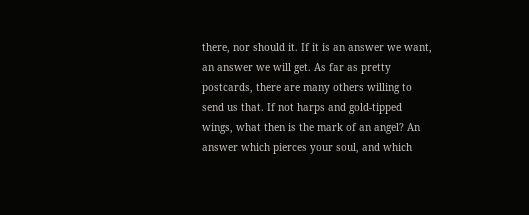there, nor should it. If it is an answer we want, an answer we will get. As far as pretty postcards, there are many others willing to send us that. If not harps and gold-tipped wings, what then is the mark of an angel? An answer which pierces your soul, and which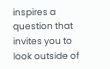inspires a question that invites you to look outside of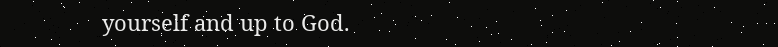yourself and up to God.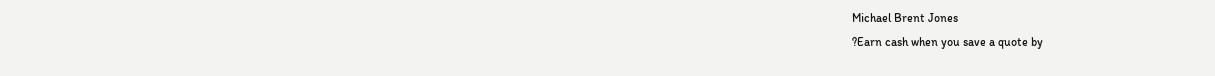Michael Brent Jones
?Earn cash when you save a quote by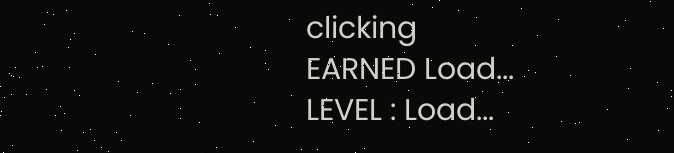clicking
EARNED Load...
LEVEL : Load...